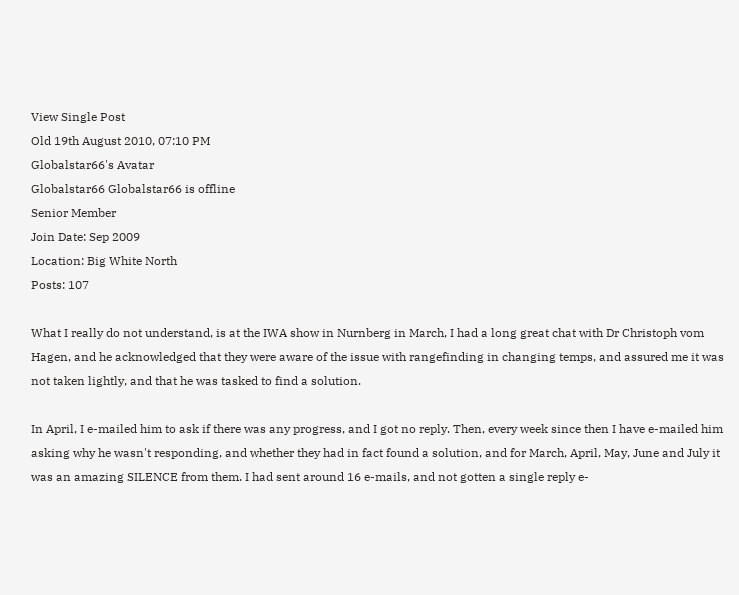View Single Post
Old 19th August 2010, 07:10 PM
Globalstar66's Avatar
Globalstar66 Globalstar66 is offline
Senior Member
Join Date: Sep 2009
Location: Big White North
Posts: 107

What I really do not understand, is at the IWA show in Nurnberg in March, I had a long great chat with Dr Christoph vom Hagen, and he acknowledged that they were aware of the issue with rangefinding in changing temps, and assured me it was not taken lightly, and that he was tasked to find a solution.

In April, I e-mailed him to ask if there was any progress, and I got no reply. Then, every week since then I have e-mailed him asking why he wasn't responding, and whether they had in fact found a solution, and for March, April, May, June and July it was an amazing SILENCE from them. I had sent around 16 e-mails, and not gotten a single reply e-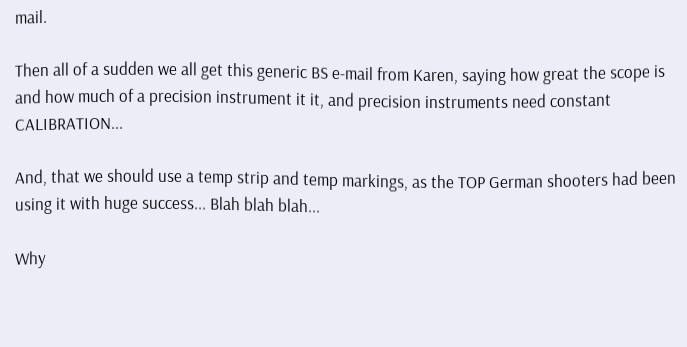mail.

Then all of a sudden we all get this generic BS e-mail from Karen, saying how great the scope is and how much of a precision instrument it it, and precision instruments need constant CALIBRATION...

And, that we should use a temp strip and temp markings, as the TOP German shooters had been using it with huge success... Blah blah blah...

Why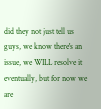did they not just tell us guys, we know there's an issue, we WILL resolve it eventually, but for now we are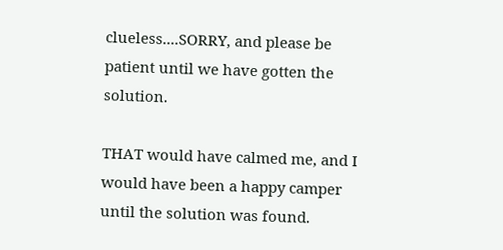clueless....SORRY, and please be patient until we have gotten the solution.

THAT would have calmed me, and I would have been a happy camper until the solution was found.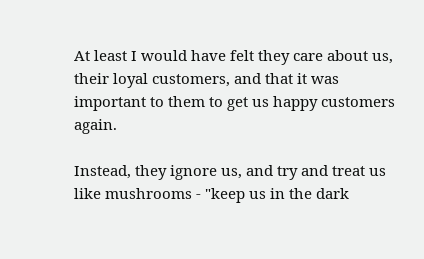At least I would have felt they care about us, their loyal customers, and that it was important to them to get us happy customers again.

Instead, they ignore us, and try and treat us like mushrooms - "keep us in the dark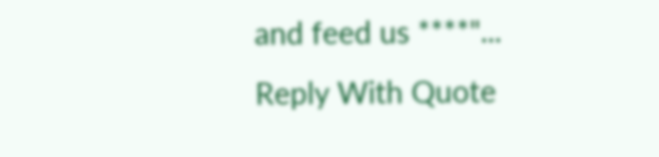and feed us ****"...
Reply With Quote